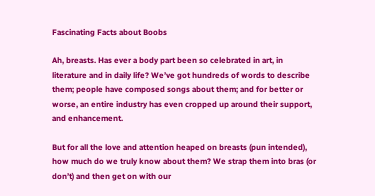Fascinating Facts about Boobs

Ah, breasts. Has ever a body part been so celebrated in art, in literature and in daily life? We’ve got hundreds of words to describe them; people have composed songs about them; and for better or worse, an entire industry has even cropped up around their support, and enhancement.

But for all the love and attention heaped on breasts (pun intended), how much do we truly know about them? We strap them into bras (or don’t) and then get on with our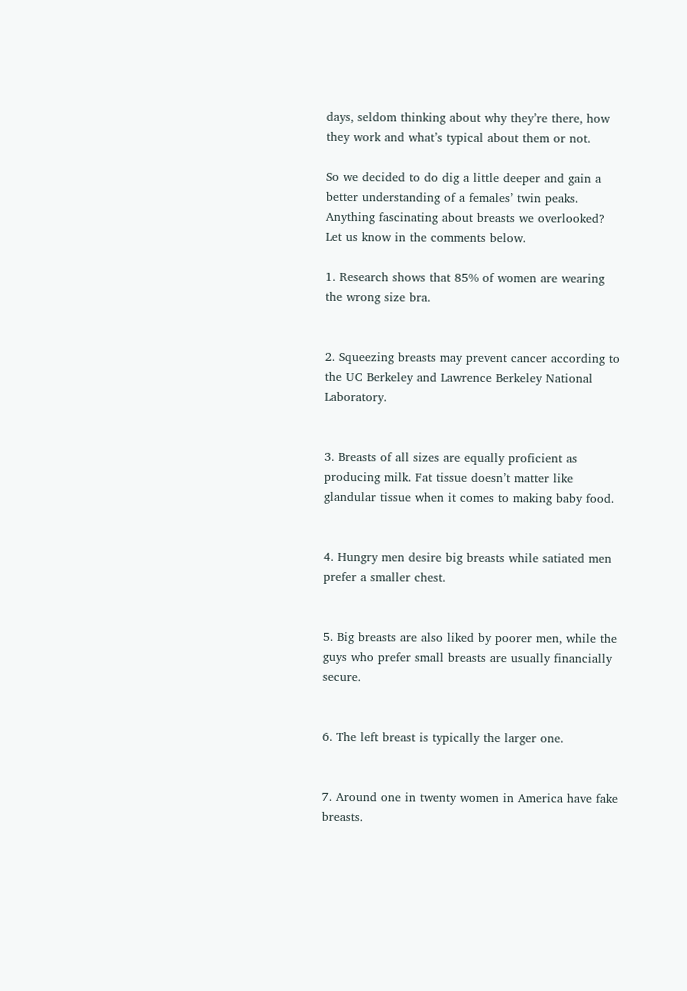days, seldom thinking about why they’re there, how they work and what’s typical about them or not.

So we decided to do dig a little deeper and gain a better understanding of a females’ twin peaks. Anything fascinating about breasts we overlooked? Let us know in the comments below.

1. Research shows that 85% of women are wearing the wrong size bra.


2. Squeezing breasts may prevent cancer according to the UC Berkeley and Lawrence Berkeley National Laboratory.


3. Breasts of all sizes are equally proficient as producing milk. Fat tissue doesn’t matter like glandular tissue when it comes to making baby food.


4. Hungry men desire big breasts while satiated men prefer a smaller chest.


5. Big breasts are also liked by poorer men, while the guys who prefer small breasts are usually financially secure.


6. The left breast is typically the larger one.


7. Around one in twenty women in America have fake breasts.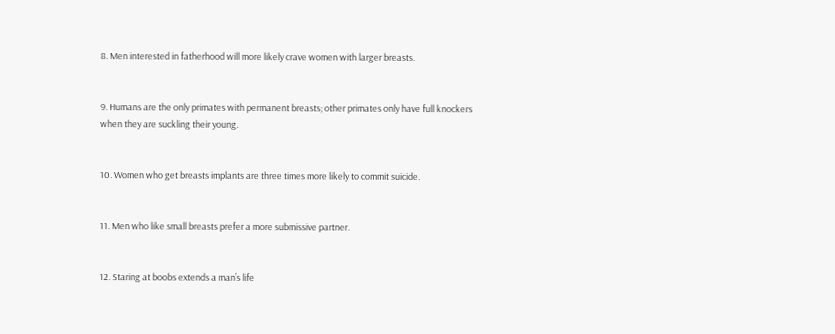8. Men interested in fatherhood will more likely crave women with larger breasts.


9. Humans are the only primates with permanent breasts; other primates only have full knockers when they are suckling their young.


10. Women who get breasts implants are three times more likely to commit suicide.


11. Men who like small breasts prefer a more submissive partner.


12. Staring at boobs extends a man’s life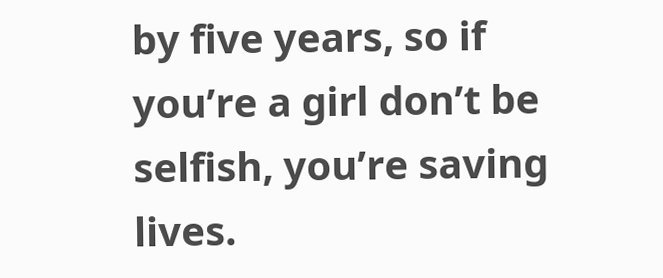by five years, so if you’re a girl don’t be selfish, you’re saving lives.